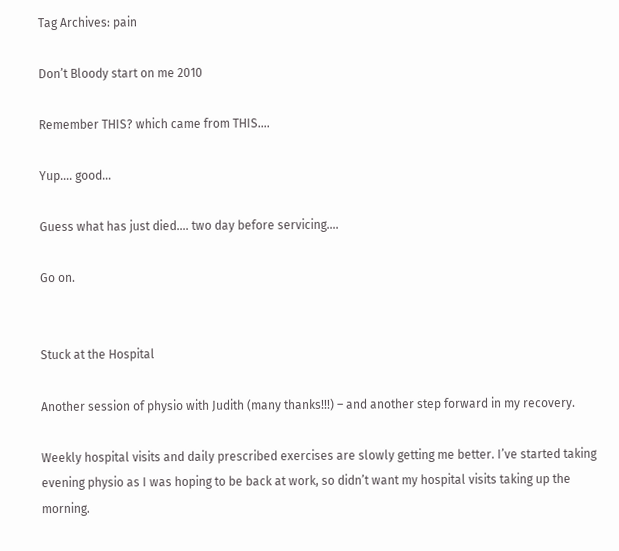Tag Archives: pain

Don’t Bloody start on me 2010

Remember THIS? which came from THIS….

Yup…. good…

Guess what has just died…. two day before servicing….

Go on.


Stuck at the Hospital

Another session of physio with Judith (many thanks!!!) – and another step forward in my recovery.

Weekly hospital visits and daily prescribed exercises are slowly getting me better. I’ve started taking evening physio as I was hoping to be back at work, so didn’t want my hospital visits taking up the morning.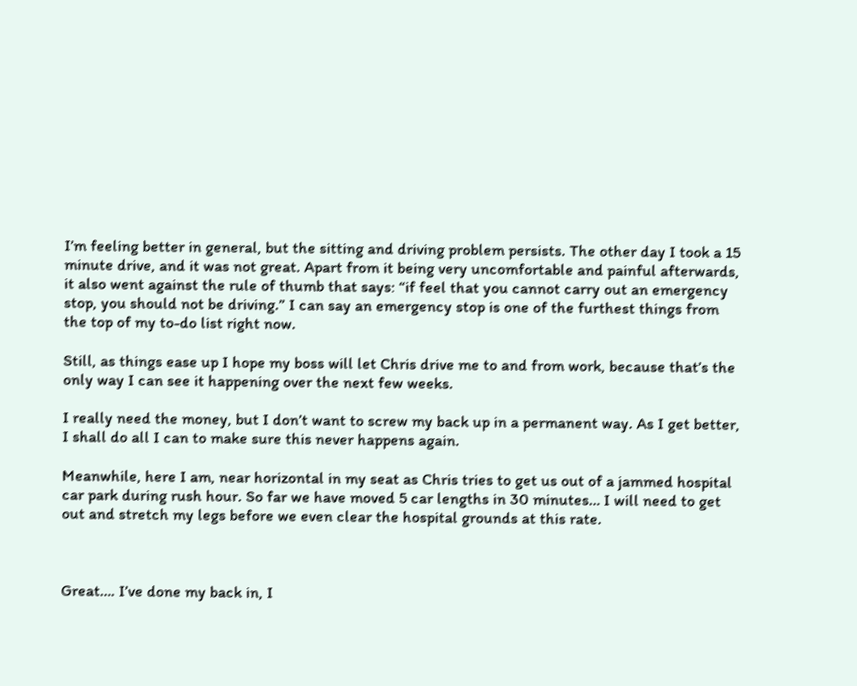I’m feeling better in general, but the sitting and driving problem persists. The other day I took a 15 minute drive, and it was not great. Apart from it being very uncomfortable and painful afterwards, it also went against the rule of thumb that says: “if feel that you cannot carry out an emergency stop, you should not be driving.” I can say an emergency stop is one of the furthest things from the top of my to-do list right now.

Still, as things ease up I hope my boss will let Chris drive me to and from work, because that’s the only way I can see it happening over the next few weeks.

I really need the money, but I don’t want to screw my back up in a permanent way. As I get better, I shall do all I can to make sure this never happens again.

Meanwhile, here I am, near horizontal in my seat as Chris tries to get us out of a jammed hospital car park during rush hour. So far we have moved 5 car lengths in 30 minutes… I will need to get out and stretch my legs before we even clear the hospital grounds at this rate.



Great…. I’ve done my back in, I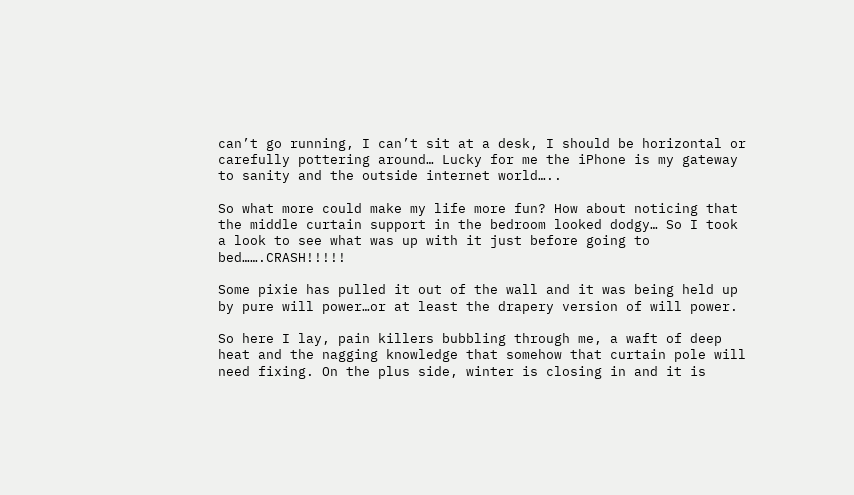can’t go running, I can’t sit at a desk, I should be horizontal or carefully pottering around… Lucky for me the iPhone is my gateway to sanity and the outside internet world…..

So what more could make my life more fun? How about noticing that the middle curtain support in the bedroom looked dodgy… So I took a look to see what was up with it just before going to bed…….CRASH!!!!!

Some pixie has pulled it out of the wall and it was being held up by pure will power…or at least the drapery version of will power.

So here I lay, pain killers bubbling through me, a waft of deep heat and the nagging knowledge that somehow that curtain pole will need fixing. On the plus side, winter is closing in and it is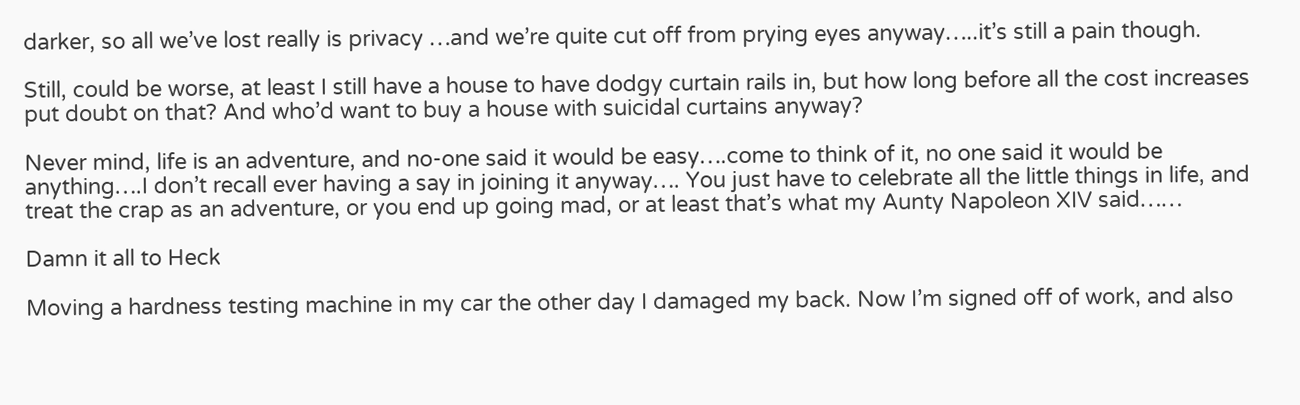darker, so all we’ve lost really is privacy …and we’re quite cut off from prying eyes anyway…..it’s still a pain though.

Still, could be worse, at least I still have a house to have dodgy curtain rails in, but how long before all the cost increases put doubt on that? And who’d want to buy a house with suicidal curtains anyway?

Never mind, life is an adventure, and no-one said it would be easy….come to think of it, no one said it would be anything….I don’t recall ever having a say in joining it anyway…. You just have to celebrate all the little things in life, and treat the crap as an adventure, or you end up going mad, or at least that’s what my Aunty Napoleon XIV said……

Damn it all to Heck

Moving a hardness testing machine in my car the other day I damaged my back. Now I’m signed off of work, and also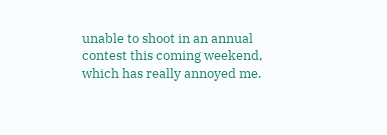unable to shoot in an annual contest this coming weekend, which has really annoyed me.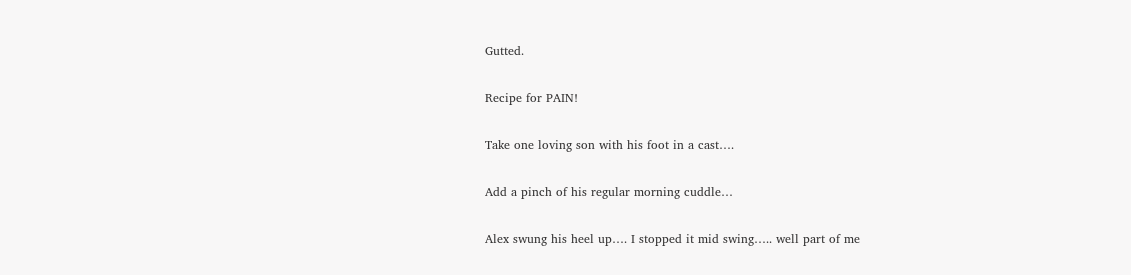Gutted.

Recipe for PAIN!

Take one loving son with his foot in a cast….

Add a pinch of his regular morning cuddle…

Alex swung his heel up…. I stopped it mid swing….. well part of me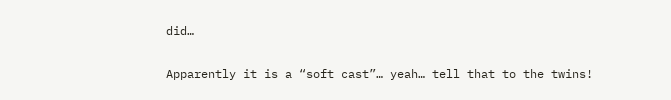did…

Apparently it is a “soft cast”… yeah… tell that to the twins!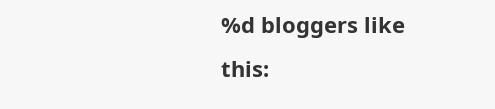%d bloggers like this: